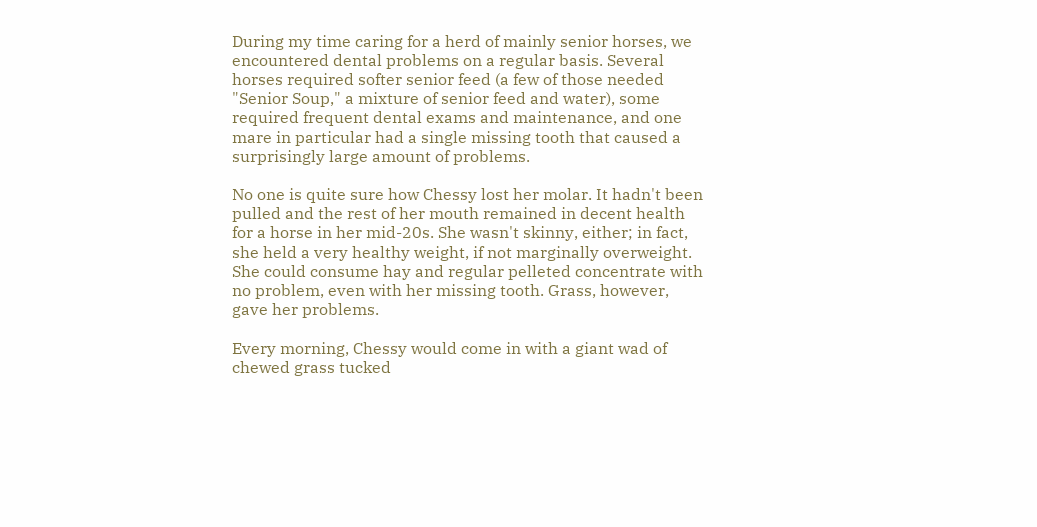During my time caring for a herd of mainly senior horses, we encountered dental problems on a regular basis. Several horses required softer senior feed (a few of those needed "Senior Soup," a mixture of senior feed and water), some required frequent dental exams and maintenance, and one mare in particular had a single missing tooth that caused a surprisingly large amount of problems.

No one is quite sure how Chessy lost her molar. It hadn't been pulled and the rest of her mouth remained in decent health for a horse in her mid-20s. She wasn't skinny, either; in fact, she held a very healthy weight, if not marginally overweight. She could consume hay and regular pelleted concentrate with no problem, even with her missing tooth. Grass, however, gave her problems.

Every morning, Chessy would come in with a giant wad of chewed grass tucked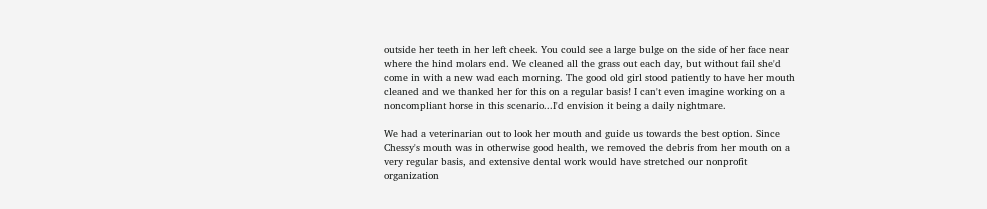outside her teeth in her left cheek. You could see a large bulge on the side of her face near where the hind molars end. We cleaned all the grass out each day, but without fail she'd come in with a new wad each morning. The good old girl stood patiently to have her mouth cleaned and we thanked her for this on a regular basis! I can't even imagine working on a noncompliant horse in this scenario...I'd envision it being a daily nightmare.

We had a veterinarian out to look her mouth and guide us towards the best option. Since Chessy's mouth was in otherwise good health, we removed the debris from her mouth on a very regular basis, and extensive dental work would have stretched our nonprofit organization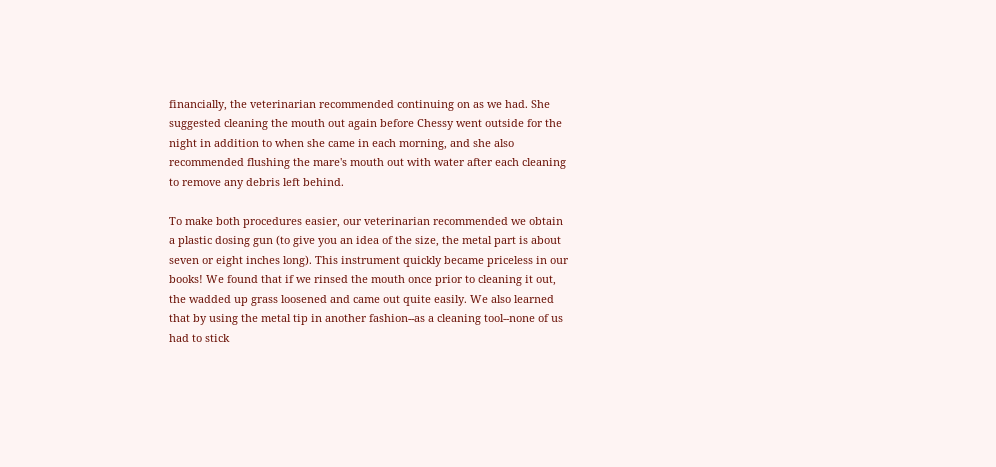financially, the veterinarian recommended continuing on as we had. She suggested cleaning the mouth out again before Chessy went outside for the night in addition to when she came in each morning, and she also recommended flushing the mare's mouth out with water after each cleaning to remove any debris left behind.

To make both procedures easier, our veterinarian recommended we obtain a plastic dosing gun (to give you an idea of the size, the metal part is about seven or eight inches long). This instrument quickly became priceless in our books! We found that if we rinsed the mouth once prior to cleaning it out, the wadded up grass loosened and came out quite easily. We also learned that by using the metal tip in another fashion--as a cleaning tool--none of us had to stick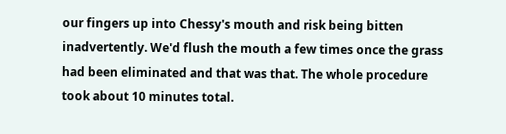our fingers up into Chessy's mouth and risk being bitten inadvertently. We'd flush the mouth a few times once the grass had been eliminated and that was that. The whole procedure took about 10 minutes total.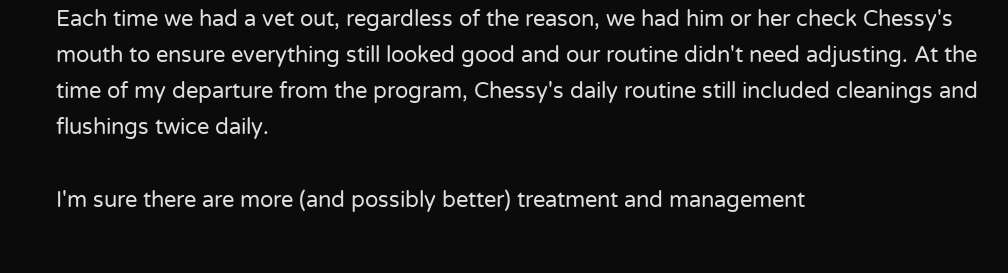Each time we had a vet out, regardless of the reason, we had him or her check Chessy's mouth to ensure everything still looked good and our routine didn't need adjusting. At the time of my departure from the program, Chessy's daily routine still included cleanings and flushings twice daily.

I'm sure there are more (and possibly better) treatment and management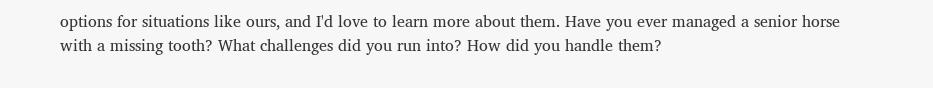options for situations like ours, and I'd love to learn more about them. Have you ever managed a senior horse with a missing tooth? What challenges did you run into? How did you handle them?